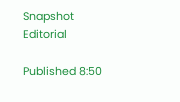Snapshot Editorial

Published 8:50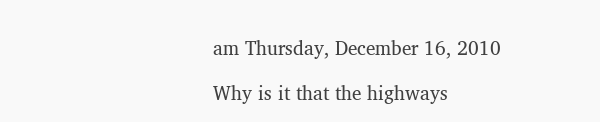am Thursday, December 16, 2010

Why is it that the highways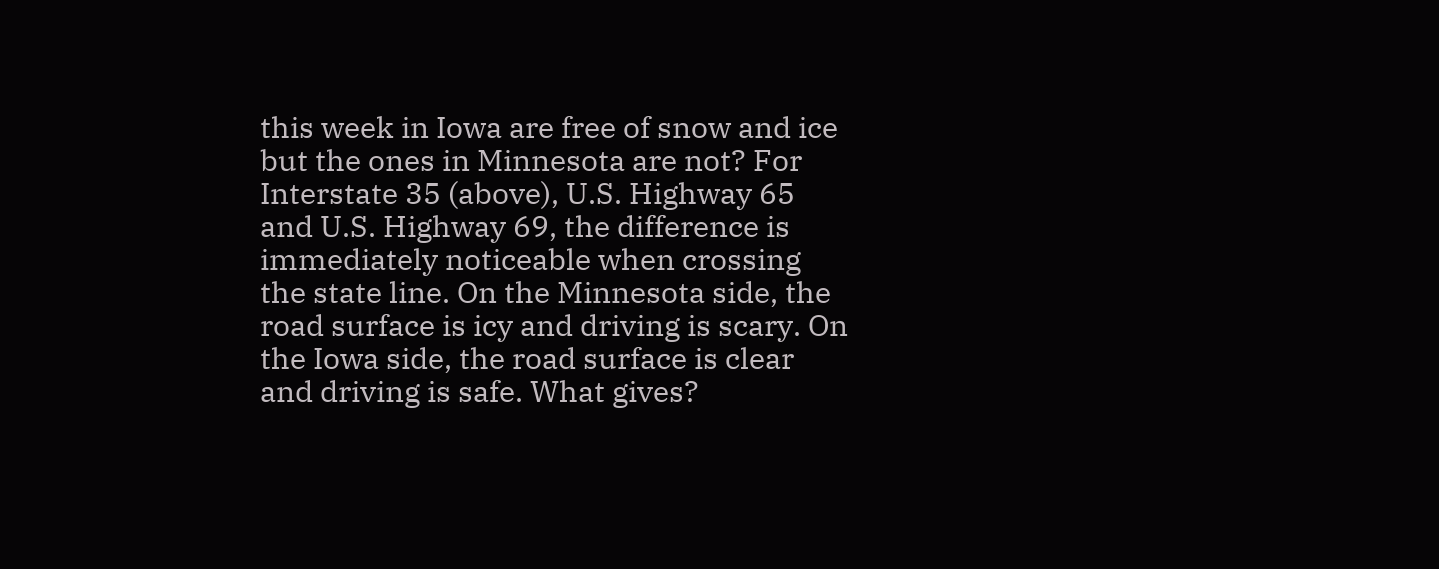this week in Iowa are free of snow and ice but the ones in Minnesota are not? For Interstate 35 (above), U.S. Highway 65 and U.S. Highway 69, the difference is immediately noticeable when crossing the state line. On the Minnesota side, the road surface is icy and driving is scary. On the Iowa side, the road surface is clear and driving is safe. What gives?